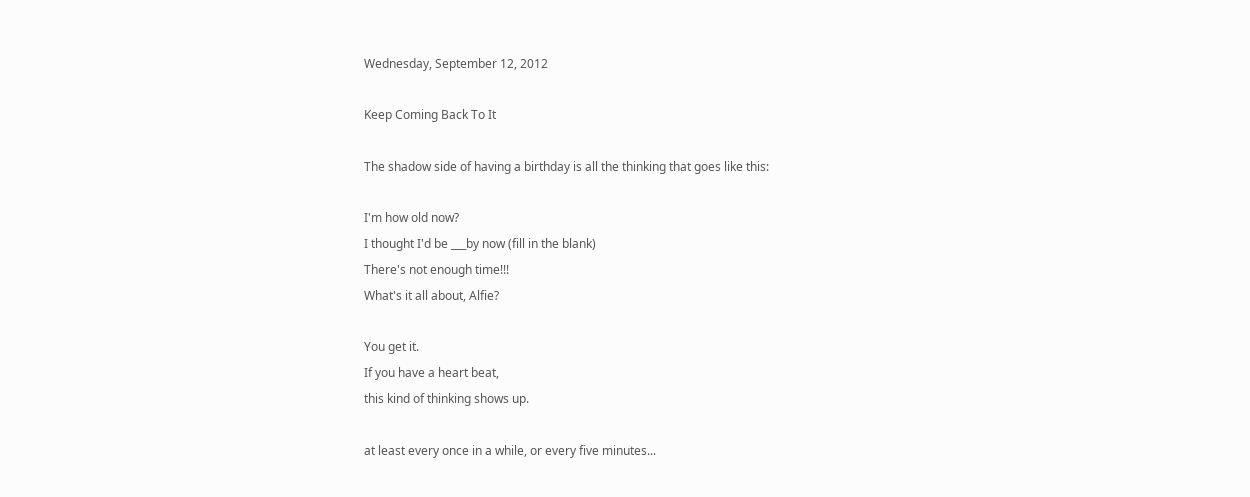Wednesday, September 12, 2012

Keep Coming Back To It

The shadow side of having a birthday is all the thinking that goes like this:

I'm how old now?
I thought I'd be ___by now (fill in the blank)
There's not enough time!!!
What's it all about, Alfie?

You get it.
If you have a heart beat,
this kind of thinking shows up.

at least every once in a while, or every five minutes...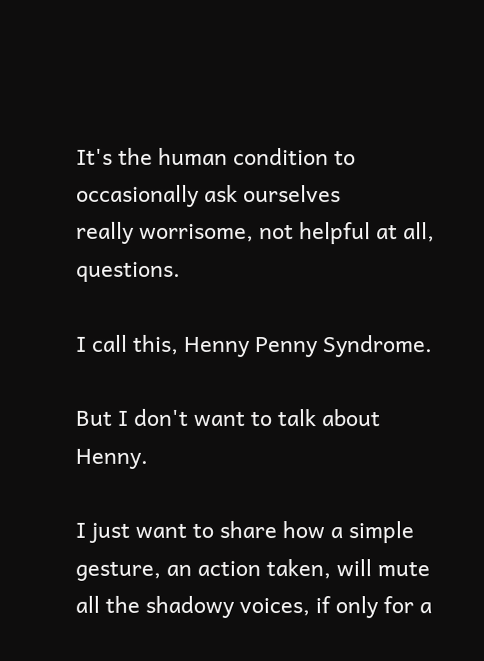It's the human condition to occasionally ask ourselves
really worrisome, not helpful at all, questions.

I call this, Henny Penny Syndrome.

But I don't want to talk about Henny.

I just want to share how a simple gesture, an action taken, will mute all the shadowy voices, if only for a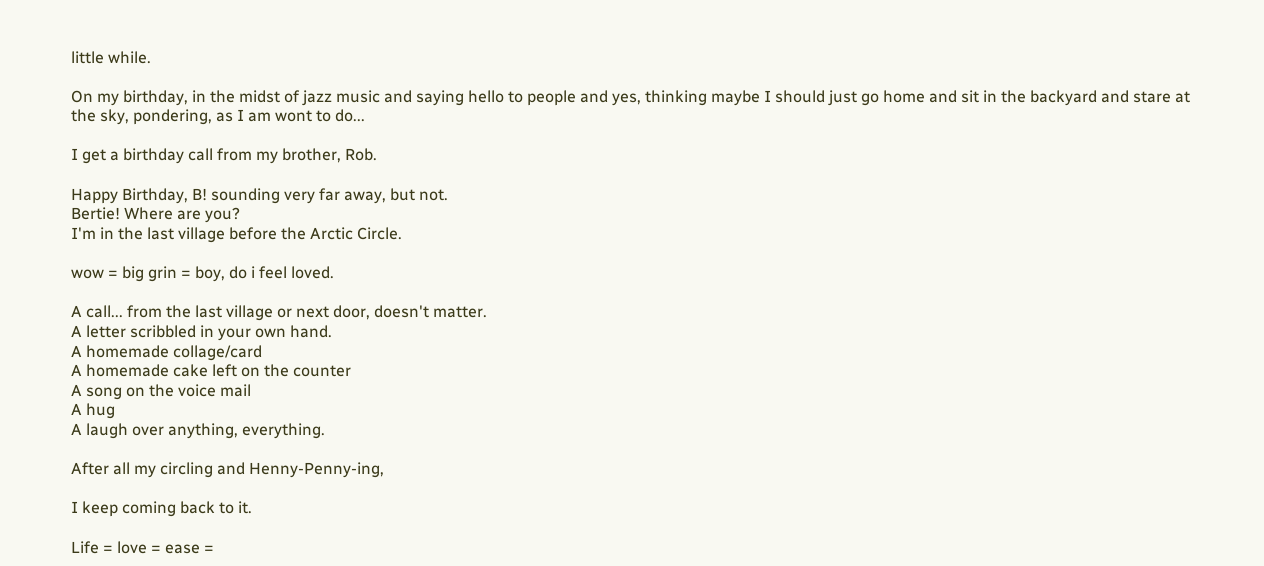little while.

On my birthday, in the midst of jazz music and saying hello to people and yes, thinking maybe I should just go home and sit in the backyard and stare at the sky, pondering, as I am wont to do...

I get a birthday call from my brother, Rob.

Happy Birthday, B! sounding very far away, but not.
Bertie! Where are you?
I'm in the last village before the Arctic Circle.

wow = big grin = boy, do i feel loved.

A call... from the last village or next door, doesn't matter.
A letter scribbled in your own hand.
A homemade collage/card
A homemade cake left on the counter
A song on the voice mail
A hug
A laugh over anything, everything.

After all my circling and Henny-Penny-ing,

I keep coming back to it.

Life = love = ease =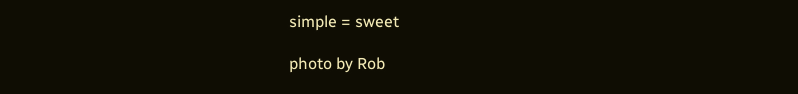simple = sweet

photo by Rob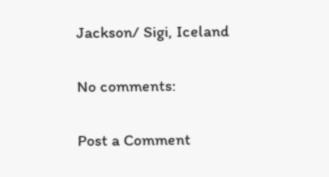Jackson/ Sigi, Iceland

No comments:

Post a Comment